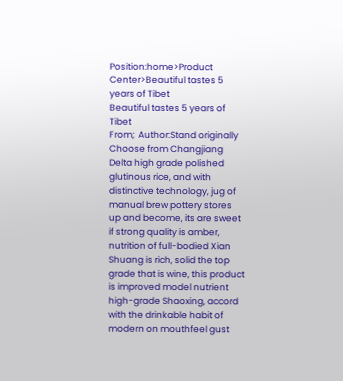Position:home>Product Center>Beautiful tastes 5 years of Tibet
Beautiful tastes 5 years of Tibet
From;  Author:Stand originally
Choose from Changjiang Delta high grade polished glutinous rice, and with distinctive technology, jug of manual brew pottery stores up and become, its are sweet if strong quality is amber, nutrition of full-bodied Xian Shuang is rich, solid the top grade that is wine, this product is improved model nutrient high-grade Shaoxing, accord with the drinkable habit of modern on mouthfeel gust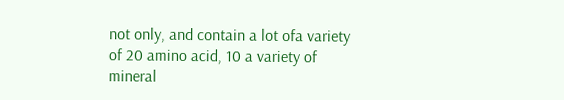not only, and contain a lot ofa variety of 20 amino acid, 10 a variety of mineral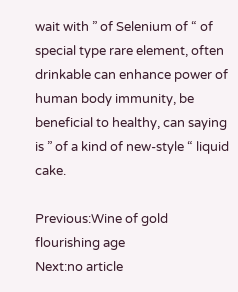wait with ” of Selenium of “ of special type rare element, often drinkable can enhance power of human body immunity, be beneficial to healthy, can saying is ” of a kind of new-style “ liquid cake.

Previous:Wine of gold flourishing age
Next:no article